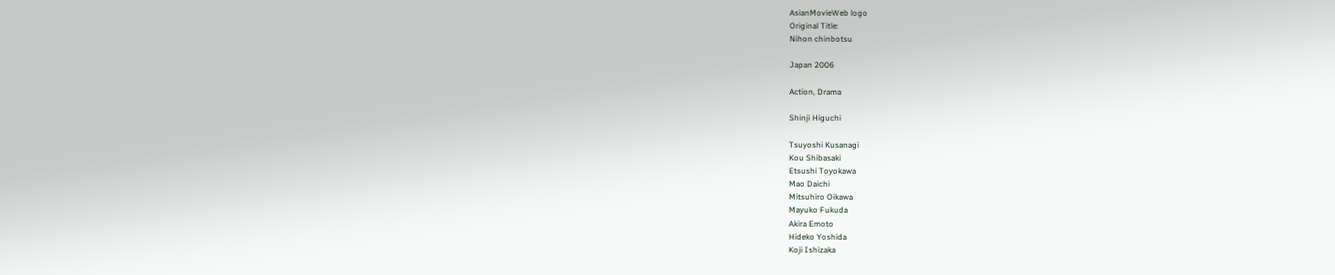AsianMovieWeb logo
Original Title:
Nihon chinbotsu

Japan 2006

Action, Drama

Shinji Higuchi

Tsuyoshi Kusanagi
Kou Shibasaki
Etsushi Toyokawa
Mao Daichi
Mitsuhiro Oikawa
Mayuko Fukuda
Akira Emoto
Hideko Yoshida
Koji Ishizaka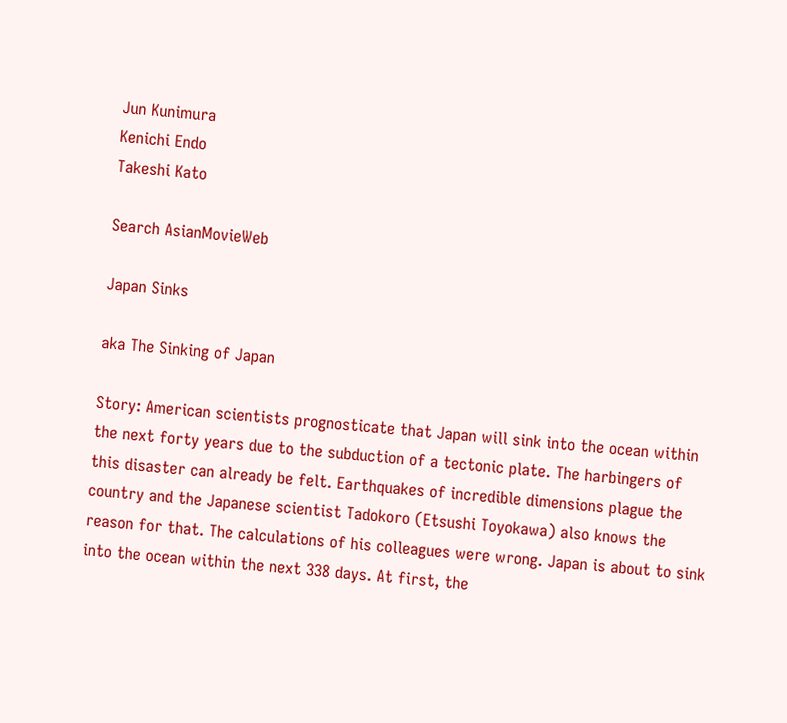Jun Kunimura
Kenichi Endo
Takeshi Kato

Search AsianMovieWeb

Japan Sinks

aka The Sinking of Japan

Story: American scientists prognosticate that Japan will sink into the ocean within the next forty years due to the subduction of a tectonic plate. The harbingers of this disaster can already be felt. Earthquakes of incredible dimensions plague the country and the Japanese scientist Tadokoro (Etsushi Toyokawa) also knows the reason for that. The calculations of his colleagues were wrong. Japan is about to sink into the ocean within the next 338 days. At first, the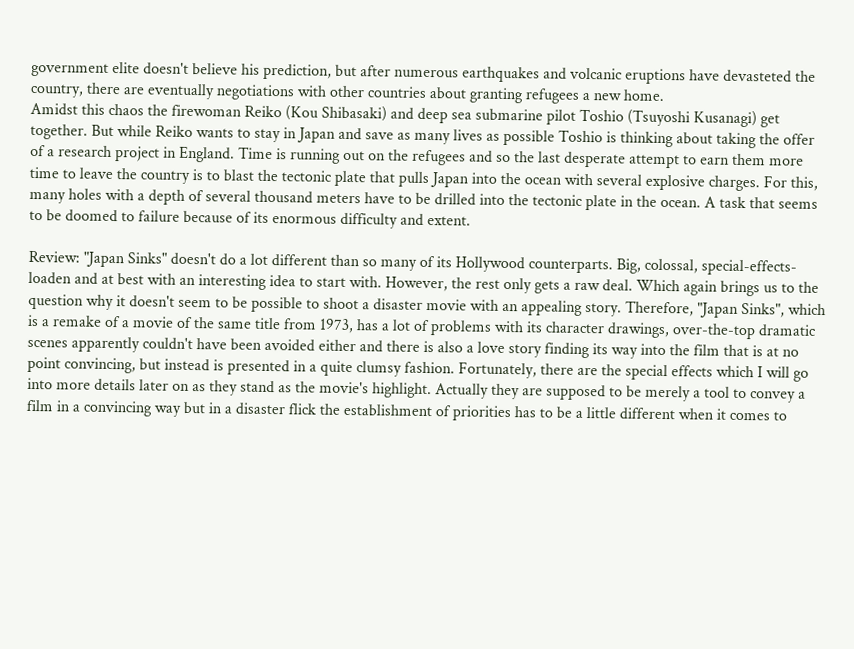government elite doesn't believe his prediction, but after numerous earthquakes and volcanic eruptions have devasteted the country, there are eventually negotiations with other countries about granting refugees a new home.
Amidst this chaos the firewoman Reiko (Kou Shibasaki) and deep sea submarine pilot Toshio (Tsuyoshi Kusanagi) get together. But while Reiko wants to stay in Japan and save as many lives as possible Toshio is thinking about taking the offer of a research project in England. Time is running out on the refugees and so the last desperate attempt to earn them more time to leave the country is to blast the tectonic plate that pulls Japan into the ocean with several explosive charges. For this, many holes with a depth of several thousand meters have to be drilled into the tectonic plate in the ocean. A task that seems to be doomed to failure because of its enormous difficulty and extent.

Review: "Japan Sinks" doesn't do a lot different than so many of its Hollywood counterparts. Big, colossal, special-effects-loaden and at best with an interesting idea to start with. However, the rest only gets a raw deal. Which again brings us to the question why it doesn't seem to be possible to shoot a disaster movie with an appealing story. Therefore, "Japan Sinks", which is a remake of a movie of the same title from 1973, has a lot of problems with its character drawings, over-the-top dramatic scenes apparently couldn't have been avoided either and there is also a love story finding its way into the film that is at no point convincing, but instead is presented in a quite clumsy fashion. Fortunately, there are the special effects which I will go into more details later on as they stand as the movie's highlight. Actually they are supposed to be merely a tool to convey a film in a convincing way but in a disaster flick the establishment of priorities has to be a little different when it comes to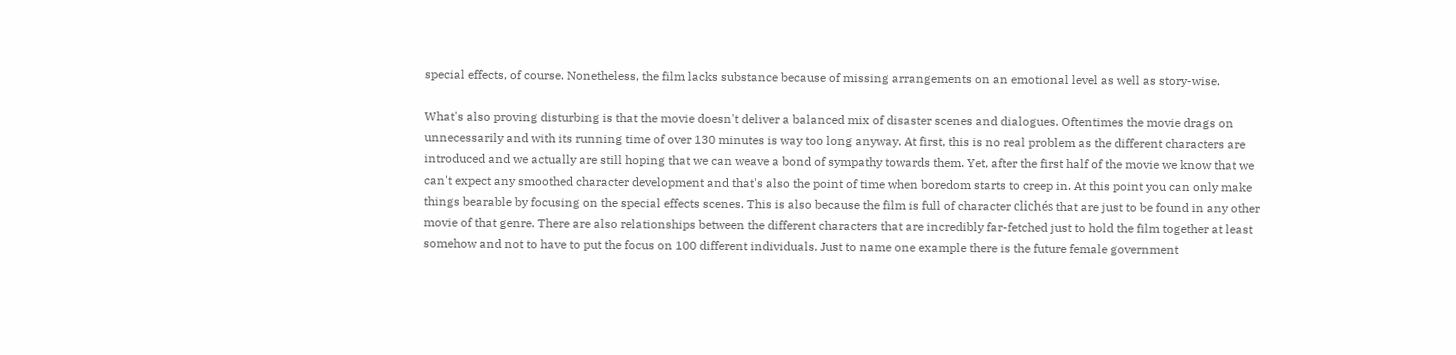special effects, of course. Nonetheless, the film lacks substance because of missing arrangements on an emotional level as well as story-wise.

What's also proving disturbing is that the movie doesn't deliver a balanced mix of disaster scenes and dialogues. Oftentimes the movie drags on unnecessarily and with its running time of over 130 minutes is way too long anyway. At first, this is no real problem as the different characters are introduced and we actually are still hoping that we can weave a bond of sympathy towards them. Yet, after the first half of the movie we know that we can't expect any smoothed character development and that's also the point of time when boredom starts to creep in. At this point you can only make things bearable by focusing on the special effects scenes. This is also because the film is full of character clichés that are just to be found in any other movie of that genre. There are also relationships between the different characters that are incredibly far-fetched just to hold the film together at least somehow and not to have to put the focus on 100 different individuals. Just to name one example there is the future female government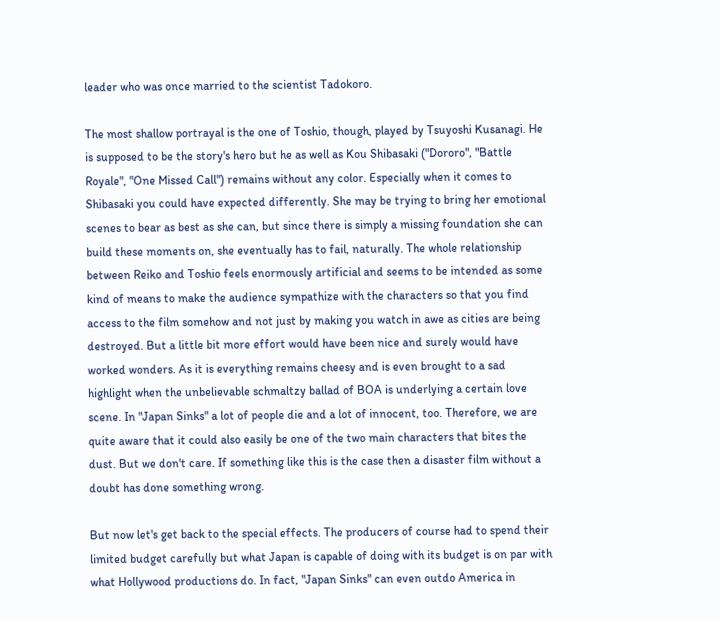leader who was once married to the scientist Tadokoro.

The most shallow portrayal is the one of Toshio, though, played by Tsuyoshi Kusanagi. He is supposed to be the story's hero but he as well as Kou Shibasaki ("Dororo", "Battle Royale", "One Missed Call") remains without any color. Especially when it comes to Shibasaki you could have expected differently. She may be trying to bring her emotional scenes to bear as best as she can, but since there is simply a missing foundation she can build these moments on, she eventually has to fail, naturally. The whole relationship between Reiko and Toshio feels enormously artificial and seems to be intended as some kind of means to make the audience sympathize with the characters so that you find access to the film somehow and not just by making you watch in awe as cities are being destroyed. But a little bit more effort would have been nice and surely would have worked wonders. As it is everything remains cheesy and is even brought to a sad highlight when the unbelievable schmaltzy ballad of BOA is underlying a certain love scene. In "Japan Sinks" a lot of people die and a lot of innocent, too. Therefore, we are quite aware that it could also easily be one of the two main characters that bites the dust. But we don't care. If something like this is the case then a disaster film without a doubt has done something wrong.

But now let's get back to the special effects. The producers of course had to spend their limited budget carefully but what Japan is capable of doing with its budget is on par with what Hollywood productions do. In fact, "Japan Sinks" can even outdo America in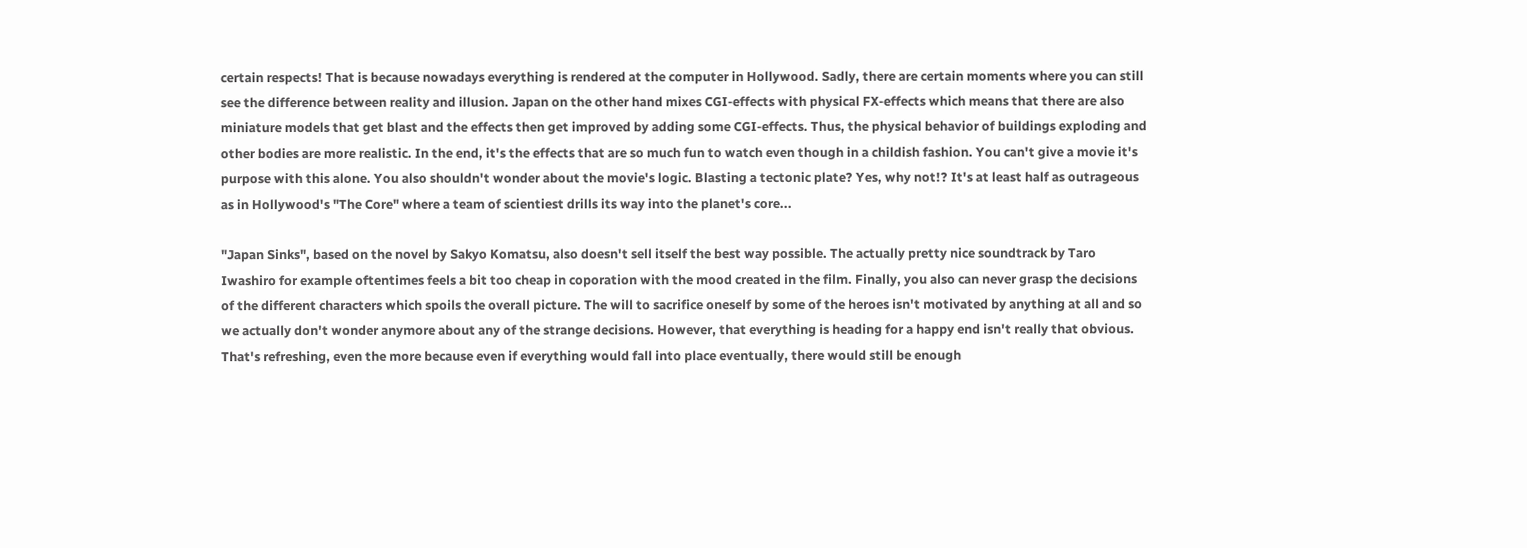certain respects! That is because nowadays everything is rendered at the computer in Hollywood. Sadly, there are certain moments where you can still see the difference between reality and illusion. Japan on the other hand mixes CGI-effects with physical FX-effects which means that there are also miniature models that get blast and the effects then get improved by adding some CGI-effects. Thus, the physical behavior of buildings exploding and other bodies are more realistic. In the end, it's the effects that are so much fun to watch even though in a childish fashion. You can't give a movie it's purpose with this alone. You also shouldn't wonder about the movie's logic. Blasting a tectonic plate? Yes, why not!? It's at least half as outrageous as in Hollywood's "The Core" where a team of scientiest drills its way into the planet's core...

"Japan Sinks", based on the novel by Sakyo Komatsu, also doesn't sell itself the best way possible. The actually pretty nice soundtrack by Taro Iwashiro for example oftentimes feels a bit too cheap in coporation with the mood created in the film. Finally, you also can never grasp the decisions of the different characters which spoils the overall picture. The will to sacrifice oneself by some of the heroes isn't motivated by anything at all and so we actually don't wonder anymore about any of the strange decisions. However, that everything is heading for a happy end isn't really that obvious. That's refreshing, even the more because even if everything would fall into place eventually, there would still be enough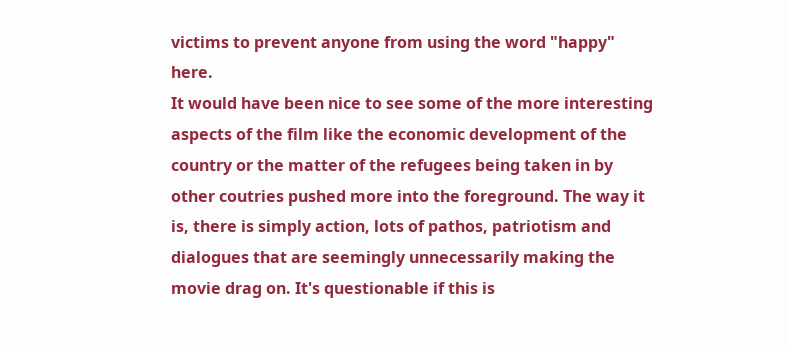victims to prevent anyone from using the word "happy" here.
It would have been nice to see some of the more interesting aspects of the film like the economic development of the country or the matter of the refugees being taken in by other coutries pushed more into the foreground. The way it is, there is simply action, lots of pathos, patriotism and dialogues that are seemingly unnecessarily making the movie drag on. It's questionable if this is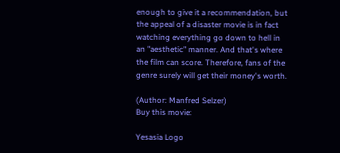enough to give it a recommendation, but the appeal of a disaster movie is in fact watching everything go down to hell in an "aesthetic" manner. And that's where the film can score. Therefore, fans of the genre surely will get their money's worth.

(Author: Manfred Selzer)
Buy this movie:

Yesasia Logo